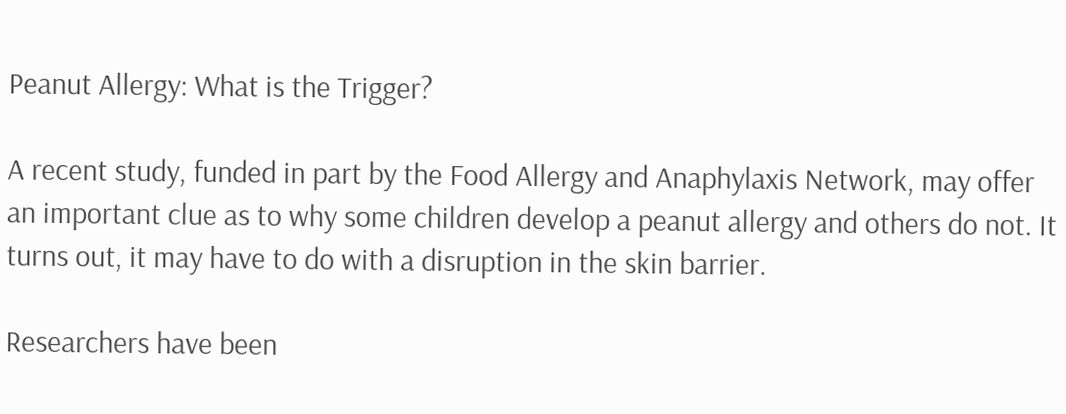Peanut Allergy: What is the Trigger?

A recent study, funded in part by the Food Allergy and Anaphylaxis Network, may offer an important clue as to why some children develop a peanut allergy and others do not. It turns out, it may have to do with a disruption in the skin barrier.

Researchers have been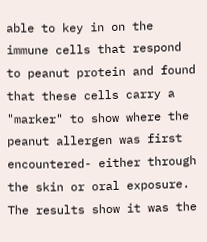able to key in on the immune cells that respond to peanut protein and found that these cells carry a "marker" to show where the peanut allergen was first encountered- either through the skin or oral exposure. The results show it was the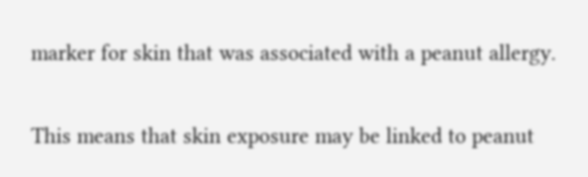marker for skin that was associated with a peanut allergy.

This means that skin exposure may be linked to peanut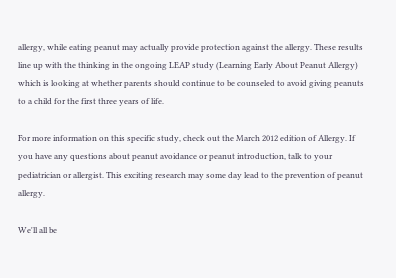allergy, while eating peanut may actually provide protection against the allergy. These results line up with the thinking in the ongoing LEAP study (Learning Early About Peanut Allergy) which is looking at whether parents should continue to be counseled to avoid giving peanuts to a child for the first three years of life.

For more information on this specific study, check out the March 2012 edition of Allergy. If you have any questions about peanut avoidance or peanut introduction, talk to your pediatrician or allergist. This exciting research may some day lead to the prevention of peanut allergy.

We'll all be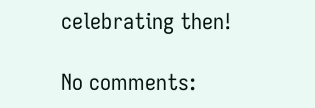celebrating then!

No comments: